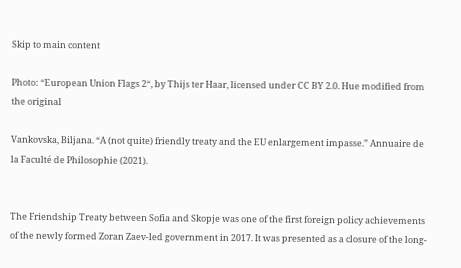Skip to main content

Photo: “European Union Flags 2“, by Thijs ter Haar, licensed under CC BY 2.0. Hue modified from the original

Vankovska, Biljana. “A (not quite) friendly treaty and the EU enlargement impasse.” Annuaire de la Faculté de Philosophie (2021).


The Friendship Treaty between Sofia and Skopje was one of the first foreign policy achievements of the newly formed Zoran Zaev-led government in 2017. It was presented as a closure of the long-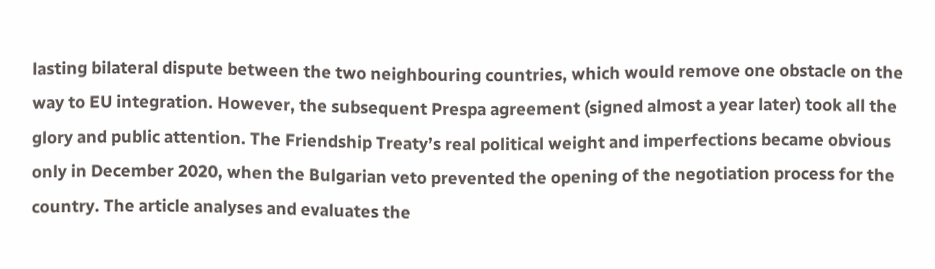lasting bilateral dispute between the two neighbouring countries, which would remove one obstacle on the way to EU integration. However, the subsequent Prespa agreement (signed almost a year later) took all the glory and public attention. The Friendship Treaty’s real political weight and imperfections became obvious only in December 2020, when the Bulgarian veto prevented the opening of the negotiation process for the country. The article analyses and evaluates the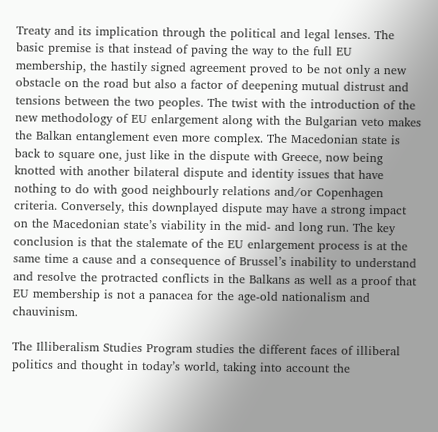Treaty and its implication through the political and legal lenses. The basic premise is that instead of paving the way to the full EU membership, the hastily signed agreement proved to be not only a new obstacle on the road but also a factor of deepening mutual distrust and tensions between the two peoples. The twist with the introduction of the new methodology of EU enlargement along with the Bulgarian veto makes the Balkan entanglement even more complex. The Macedonian state is back to square one, just like in the dispute with Greece, now being knotted with another bilateral dispute and identity issues that have nothing to do with good neighbourly relations and/or Copenhagen criteria. Conversely, this downplayed dispute may have a strong impact on the Macedonian state’s viability in the mid- and long run. The key conclusion is that the stalemate of the EU enlargement process is at the same time a cause and a consequence of Brussel’s inability to understand and resolve the protracted conflicts in the Balkans as well as a proof that EU membership is not a panacea for the age-old nationalism and chauvinism.

The Illiberalism Studies Program studies the different faces of illiberal politics and thought in today’s world, taking into account the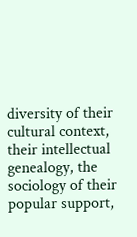diversity of their cultural context, their intellectual genealogy, the sociology of their popular support,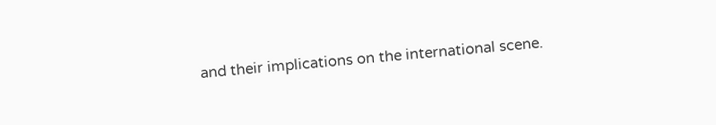and their implications on the international scene.